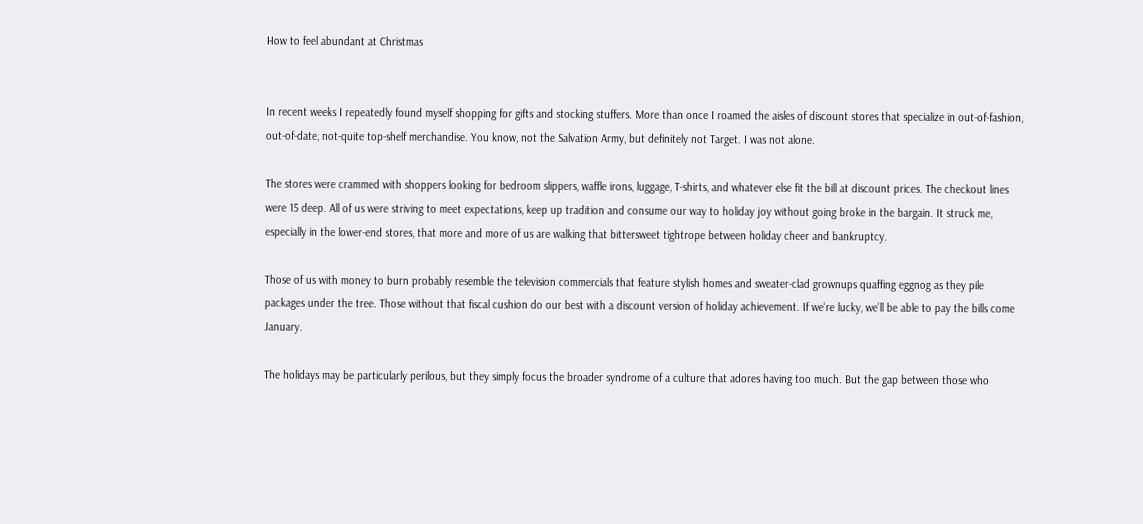How to feel abundant at Christmas


In recent weeks I repeatedly found myself shopping for gifts and stocking stuffers. More than once I roamed the aisles of discount stores that specialize in out-of-fashion, out-of-date, not-quite top-shelf merchandise. You know, not the Salvation Army, but definitely not Target. I was not alone.

The stores were crammed with shoppers looking for bedroom slippers, waffle irons, luggage, T-shirts, and whatever else fit the bill at discount prices. The checkout lines were 15 deep. All of us were striving to meet expectations, keep up tradition and consume our way to holiday joy without going broke in the bargain. It struck me, especially in the lower-end stores, that more and more of us are walking that bittersweet tightrope between holiday cheer and bankruptcy.

Those of us with money to burn probably resemble the television commercials that feature stylish homes and sweater-clad grownups quaffing eggnog as they pile packages under the tree. Those without that fiscal cushion do our best with a discount version of holiday achievement. If we’re lucky, we’ll be able to pay the bills come January.

The holidays may be particularly perilous, but they simply focus the broader syndrome of a culture that adores having too much. But the gap between those who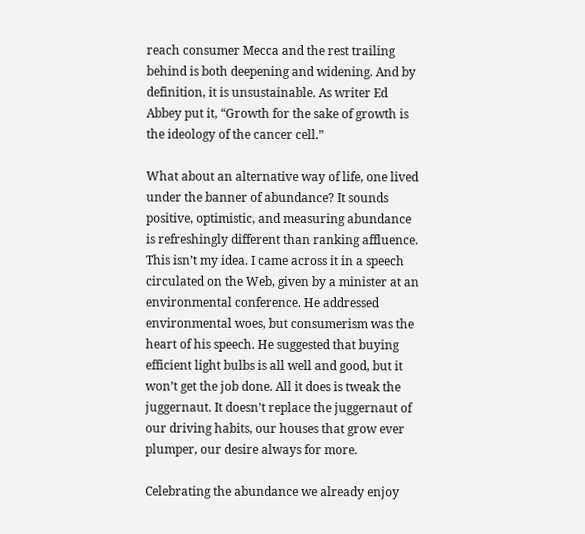reach consumer Mecca and the rest trailing behind is both deepening and widening. And by definition, it is unsustainable. As writer Ed Abbey put it, “Growth for the sake of growth is the ideology of the cancer cell.”

What about an alternative way of life, one lived under the banner of abundance? It sounds positive, optimistic, and measuring abundance is refreshingly different than ranking affluence. This isn’t my idea. I came across it in a speech circulated on the Web, given by a minister at an environmental conference. He addressed environmental woes, but consumerism was the heart of his speech. He suggested that buying efficient light bulbs is all well and good, but it won’t get the job done. All it does is tweak the juggernaut. It doesn’t replace the juggernaut of our driving habits, our houses that grow ever plumper, our desire always for more.

Celebrating the abundance we already enjoy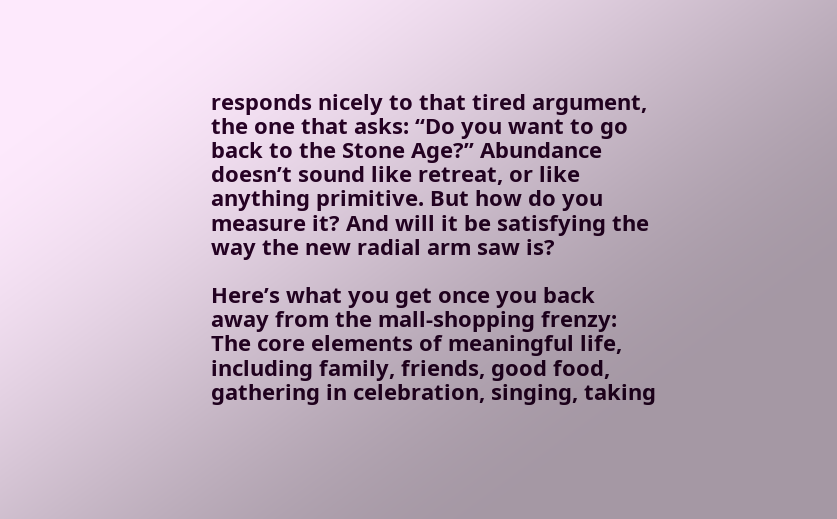responds nicely to that tired argument, the one that asks: “Do you want to go back to the Stone Age?” Abundance doesn’t sound like retreat, or like anything primitive. But how do you measure it? And will it be satisfying the way the new radial arm saw is?

Here’s what you get once you back away from the mall-shopping frenzy: The core elements of meaningful life, including family, friends, good food, gathering in celebration, singing, taking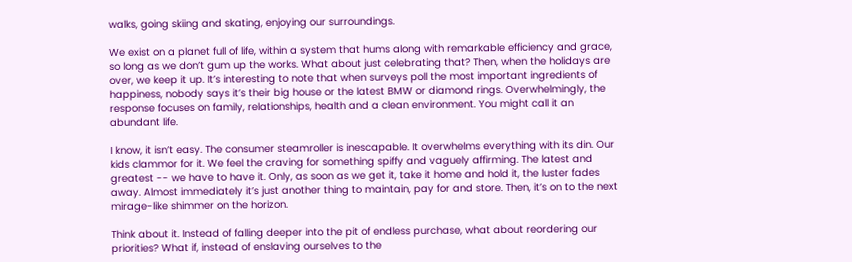walks, going skiing and skating, enjoying our surroundings.

We exist on a planet full of life, within a system that hums along with remarkable efficiency and grace, so long as we don’t gum up the works. What about just celebrating that? Then, when the holidays are over, we keep it up. It’s interesting to note that when surveys poll the most important ingredients of happiness, nobody says it’s their big house or the latest BMW or diamond rings. Overwhelmingly, the response focuses on family, relationships, health and a clean environment. You might call it an abundant life.

I know, it isn’t easy. The consumer steamroller is inescapable. It overwhelms everything with its din. Our kids clammor for it. We feel the craving for something spiffy and vaguely affirming. The latest and greatest -- we have to have it. Only, as soon as we get it, take it home and hold it, the luster fades away. Almost immediately it’s just another thing to maintain, pay for and store. Then, it’s on to the next mirage-like shimmer on the horizon.

Think about it. Instead of falling deeper into the pit of endless purchase, what about reordering our priorities? What if, instead of enslaving ourselves to the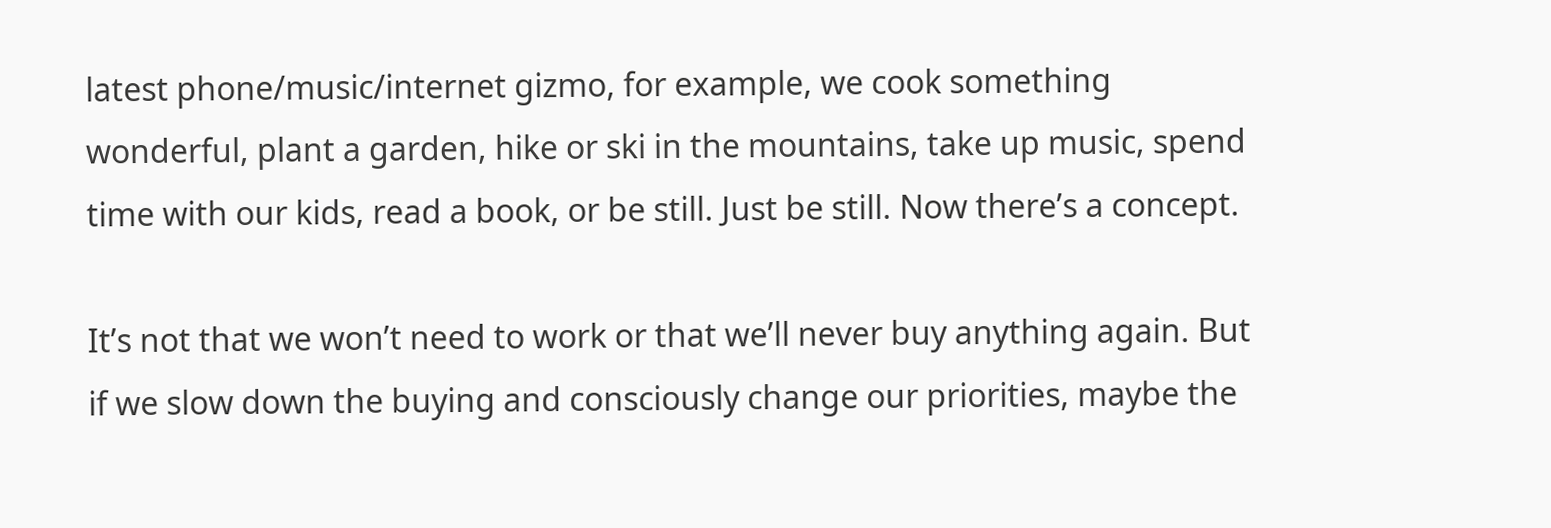latest phone/music/internet gizmo, for example, we cook something wonderful, plant a garden, hike or ski in the mountains, take up music, spend time with our kids, read a book, or be still. Just be still. Now there’s a concept.

It’s not that we won’t need to work or that we’ll never buy anything again. But if we slow down the buying and consciously change our priorities, maybe the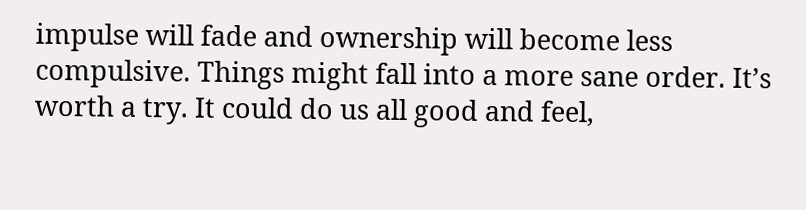impulse will fade and ownership will become less compulsive. Things might fall into a more sane order. It’s worth a try. It could do us all good and feel,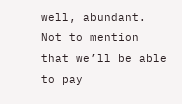well, abundant. Not to mention that we’ll be able to pay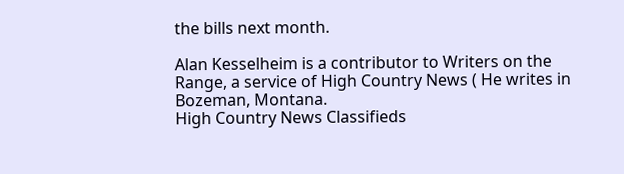the bills next month.

Alan Kesselheim is a contributor to Writers on the Range, a service of High Country News ( He writes in Bozeman, Montana.
High Country News Classifieds